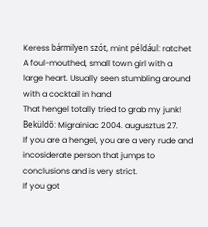Keress bármilyen szót, mint például: ratchet
A foul-mouthed, small town girl with a large heart. Usually seen stumbling around with a cocktail in hand
That hengel totally tried to grab my junk!
Beküldő: Migrainiac 2004. augusztus 27.
If you are a hengel, you are a very rude and incosiderate person that jumps to conclusions and is very strict.
If you got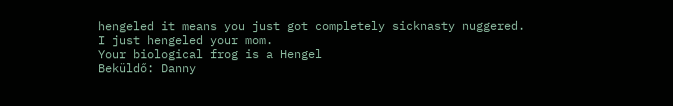hengeled it means you just got completely sicknasty nuggered.
I just hengeled your mom.
Your biological frog is a Hengel
Beküldő: Danny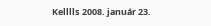Kelllls 2008. január 23.